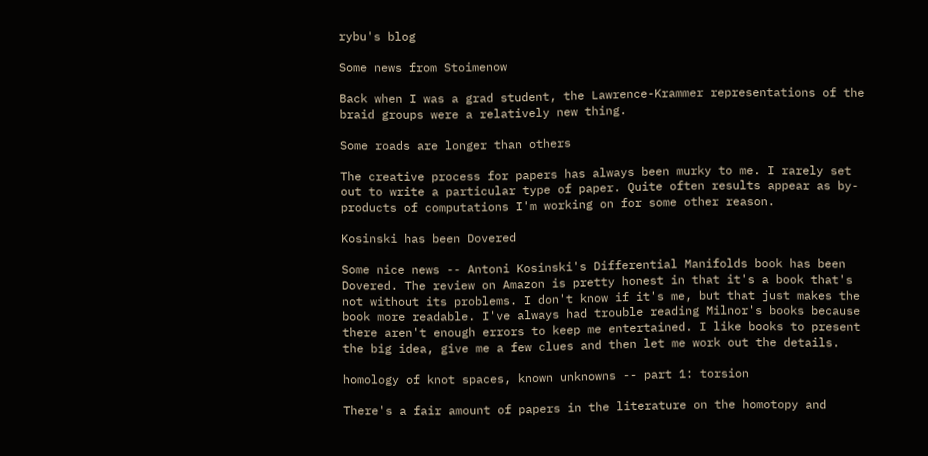rybu's blog

Some news from Stoimenow

Back when I was a grad student, the Lawrence-Krammer representations of the braid groups were a relatively new thing.

Some roads are longer than others

The creative process for papers has always been murky to me. I rarely set out to write a particular type of paper. Quite often results appear as by-products of computations I'm working on for some other reason.

Kosinski has been Dovered

Some nice news -- Antoni Kosinski's Differential Manifolds book has been Dovered. The review on Amazon is pretty honest in that it's a book that's not without its problems. I don't know if it's me, but that just makes the book more readable. I've always had trouble reading Milnor's books because there aren't enough errors to keep me entertained. I like books to present the big idea, give me a few clues and then let me work out the details.

homology of knot spaces, known unknowns -- part 1: torsion

There's a fair amount of papers in the literature on the homotopy and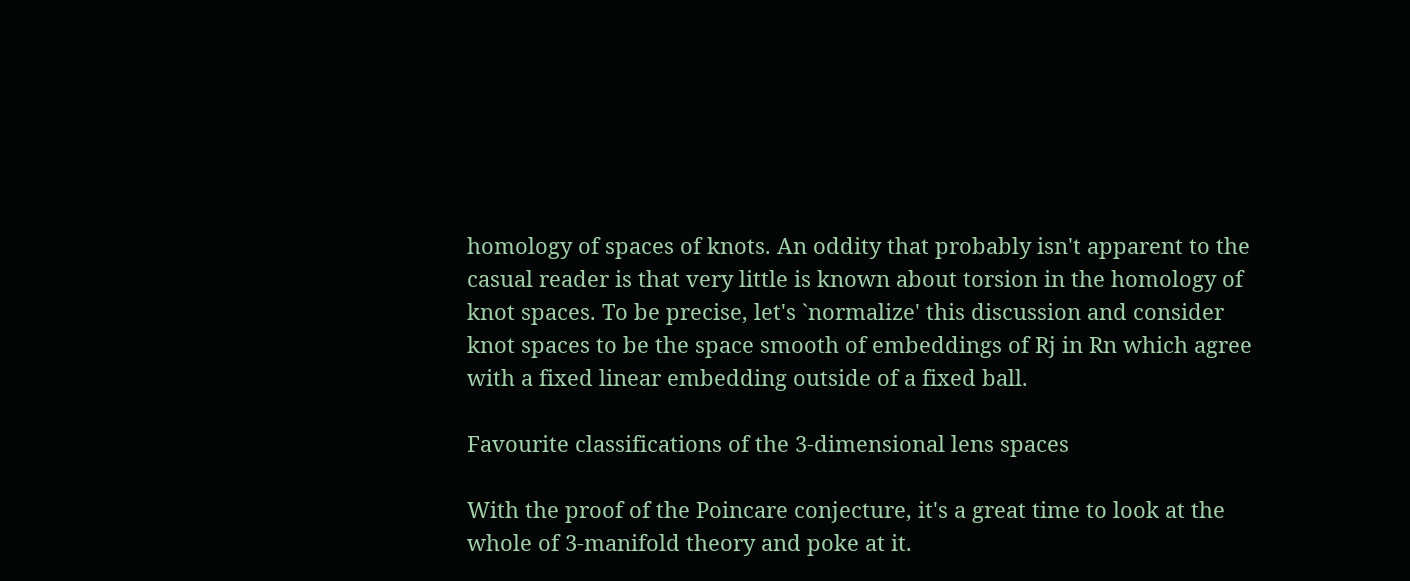homology of spaces of knots. An oddity that probably isn't apparent to the casual reader is that very little is known about torsion in the homology of knot spaces. To be precise, let's `normalize' this discussion and consider knot spaces to be the space smooth of embeddings of Rj in Rn which agree with a fixed linear embedding outside of a fixed ball.

Favourite classifications of the 3-dimensional lens spaces

With the proof of the Poincare conjecture, it's a great time to look at the whole of 3-manifold theory and poke at it.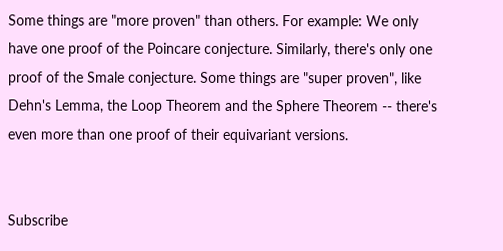Some things are "more proven" than others. For example: We only have one proof of the Poincare conjecture. Similarly, there's only one proof of the Smale conjecture. Some things are "super proven", like Dehn's Lemma, the Loop Theorem and the Sphere Theorem -- there's even more than one proof of their equivariant versions.


Subscribe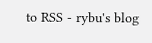to RSS - rybu's blog